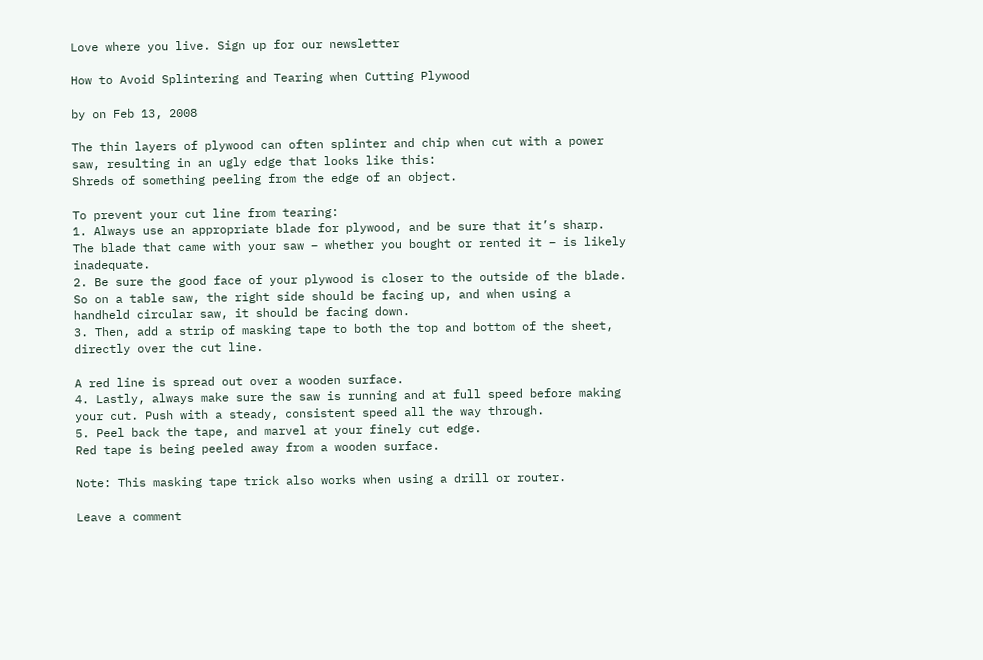Love where you live. Sign up for our newsletter

How to Avoid Splintering and Tearing when Cutting Plywood

by on Feb 13, 2008

The thin layers of plywood can often splinter and chip when cut with a power saw, resulting in an ugly edge that looks like this:
Shreds of something peeling from the edge of an object.

To prevent your cut line from tearing:
1. Always use an appropriate blade for plywood, and be sure that it’s sharp. The blade that came with your saw – whether you bought or rented it – is likely inadequate.
2. Be sure the good face of your plywood is closer to the outside of the blade. So on a table saw, the right side should be facing up, and when using a handheld circular saw, it should be facing down.
3. Then, add a strip of masking tape to both the top and bottom of the sheet, directly over the cut line.

A red line is spread out over a wooden surface.
4. Lastly, always make sure the saw is running and at full speed before making your cut. Push with a steady, consistent speed all the way through.
5. Peel back the tape, and marvel at your finely cut edge.
Red tape is being peeled away from a wooden surface.

Note: This masking tape trick also works when using a drill or router.

Leave a comment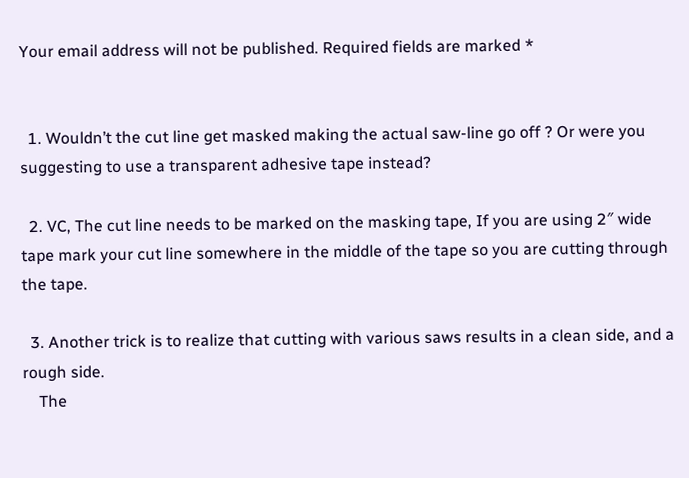Your email address will not be published. Required fields are marked *


  1. Wouldn’t the cut line get masked making the actual saw-line go off ? Or were you suggesting to use a transparent adhesive tape instead?

  2. VC, The cut line needs to be marked on the masking tape, If you are using 2″ wide tape mark your cut line somewhere in the middle of the tape so you are cutting through the tape.

  3. Another trick is to realize that cutting with various saws results in a clean side, and a rough side.
    The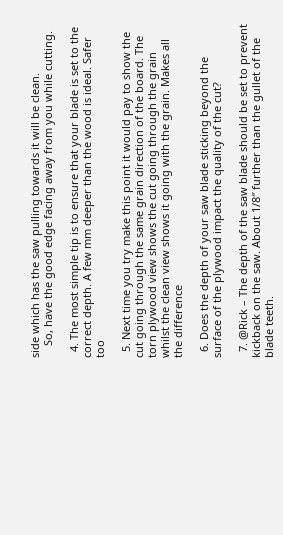side which has the saw pulling towards it will be clean.
    So, have the good edge facing away from you while cutting.

  4. The most simple tip is to ensure that your blade is set to the correct depth. A few mm deeper than the wood is ideal. Safer too

  5. Next time you try make this point it would pay to show the cut going through the same grain direction of the board. The torn plywood view shows the cut going through the grain whilst the clean view shows it going with the grain. Makes all the difference

  6. Does the depth of your saw blade sticking beyond the surface of the plywood impact the quality of the cut?

  7. @Rick – The depth of the saw blade should be set to prevent kickback on the saw. About 1/8″ further than the gullet of the blade teeth.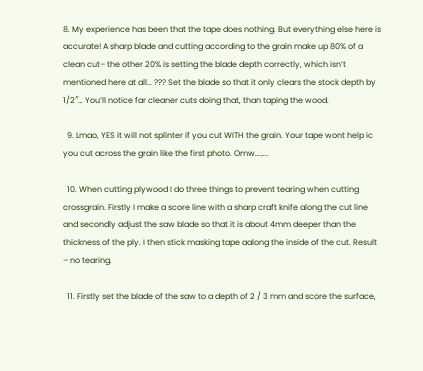8. My experience has been that the tape does nothing. But everything else here is accurate! A sharp blade and cutting according to the grain make up 80% of a clean cut– the other 20% is setting the blade depth correctly, which isn’t mentioned here at all… ??? Set the blade so that it only clears the stock depth by 1/2″… You’ll notice far cleaner cuts doing that, than taping the wood.

  9. Lmao, YES it will not splinter if you cut WITH the grain. Your tape wont help ic you cut across the grain like the first photo. Omw……..

  10. When cutting plywood I do three things to prevent tearing when cutting crossgrain. Firstly I make a score line with a sharp craft knife along the cut line and secondly adjust the saw blade so that it is about 4mm deeper than the thickness of the ply. I then stick masking tape aalong the inside of the cut. Result – no tearing.

  11. Firstly set the blade of the saw to a depth of 2 / 3 mm and score the surface,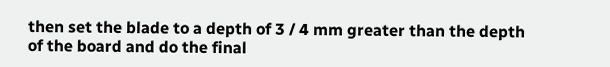then set the blade to a depth of 3 / 4 mm greater than the depth of the board and do the final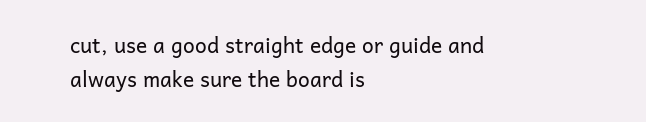cut, use a good straight edge or guide and always make sure the board is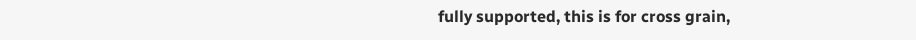fully supported, this is for cross grain,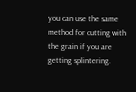you can use the same method for cutting with the grain if you are getting splintering.